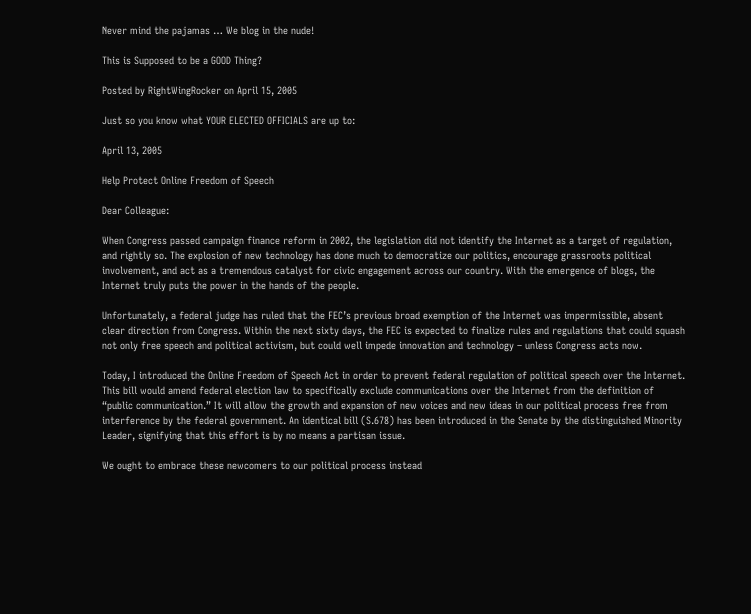Never mind the pajamas … We blog in the nude!

This is Supposed to be a GOOD Thing?

Posted by RightWingRocker on April 15, 2005

Just so you know what YOUR ELECTED OFFICIALS are up to:

April 13, 2005

Help Protect Online Freedom of Speech

Dear Colleague:

When Congress passed campaign finance reform in 2002, the legislation did not identify the Internet as a target of regulation, and rightly so. The explosion of new technology has done much to democratize our politics, encourage grassroots political involvement, and act as a tremendous catalyst for civic engagement across our country. With the emergence of blogs, the Internet truly puts the power in the hands of the people.

Unfortunately, a federal judge has ruled that the FEC’s previous broad exemption of the Internet was impermissible, absent clear direction from Congress. Within the next sixty days, the FEC is expected to finalize rules and regulations that could squash not only free speech and political activism, but could well impede innovation and technology – unless Congress acts now.

Today, I introduced the Online Freedom of Speech Act in order to prevent federal regulation of political speech over the Internet. This bill would amend federal election law to specifically exclude communications over the Internet from the definition of “public communication.” It will allow the growth and expansion of new voices and new ideas in our political process free from interference by the federal government. An identical bill (S.678) has been introduced in the Senate by the distinguished Minority Leader, signifying that this effort is by no means a partisan issue.

We ought to embrace these newcomers to our political process instead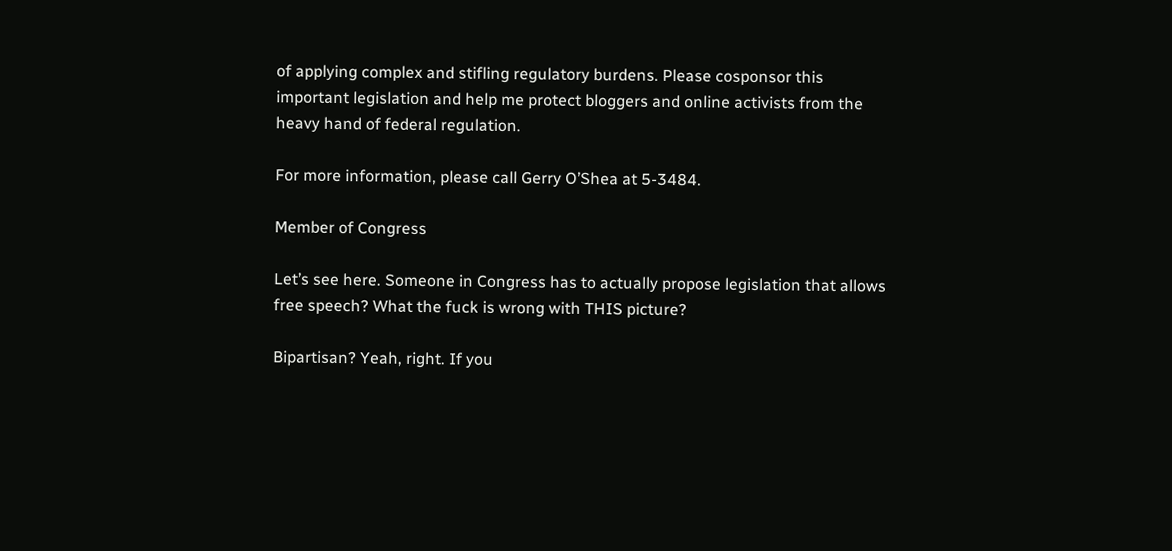of applying complex and stifling regulatory burdens. Please cosponsor this important legislation and help me protect bloggers and online activists from the heavy hand of federal regulation.

For more information, please call Gerry O’Shea at 5-3484.

Member of Congress

Let’s see here. Someone in Congress has to actually propose legislation that allows free speech? What the fuck is wrong with THIS picture?

Bipartisan? Yeah, right. If you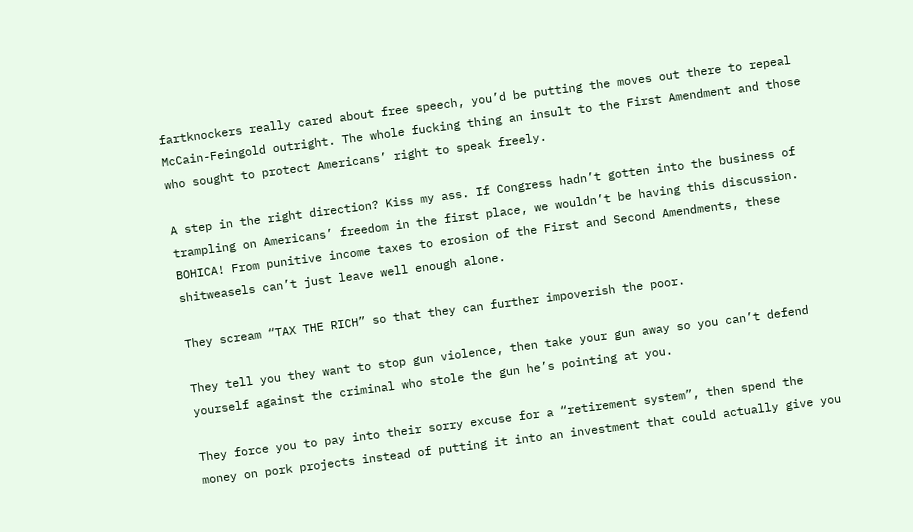fartknockers really cared about free speech, you’d be putting the moves out there to repeal McCain-Feingold outright. The whole fucking thing an insult to the First Amendment and those who sought to protect Americans’ right to speak freely.

A step in the right direction? Kiss my ass. If Congress hadn’t gotten into the business of trampling on Americans’ freedom in the first place, we wouldn’t be having this discussion. BOHICA! From punitive income taxes to erosion of the First and Second Amendments, these shitweasels can’t just leave well enough alone.

They scream “TAX THE RICH” so that they can further impoverish the poor.

They tell you they want to stop gun violence, then take your gun away so you can’t defend yourself against the criminal who stole the gun he’s pointing at you.

They force you to pay into their sorry excuse for a “retirement system”, then spend the money on pork projects instead of putting it into an investment that could actually give you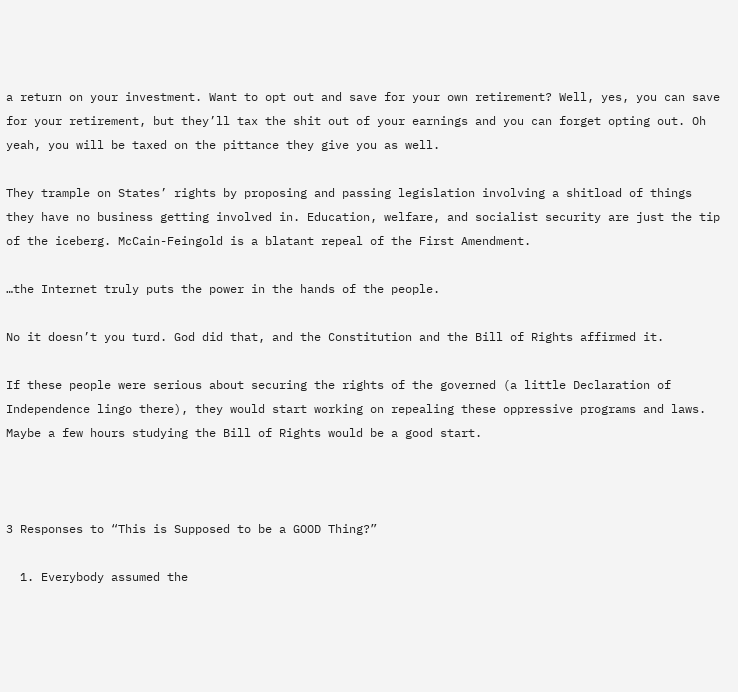a return on your investment. Want to opt out and save for your own retirement? Well, yes, you can save for your retirement, but they’ll tax the shit out of your earnings and you can forget opting out. Oh yeah, you will be taxed on the pittance they give you as well.

They trample on States’ rights by proposing and passing legislation involving a shitload of things they have no business getting involved in. Education, welfare, and socialist security are just the tip of the iceberg. McCain-Feingold is a blatant repeal of the First Amendment.

…the Internet truly puts the power in the hands of the people.

No it doesn’t you turd. God did that, and the Constitution and the Bill of Rights affirmed it.

If these people were serious about securing the rights of the governed (a little Declaration of Independence lingo there), they would start working on repealing these oppressive programs and laws. Maybe a few hours studying the Bill of Rights would be a good start.



3 Responses to “This is Supposed to be a GOOD Thing?”

  1. Everybody assumed the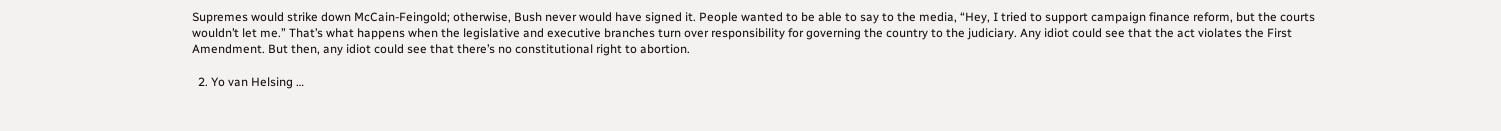Supremes would strike down McCain-Feingold; otherwise, Bush never would have signed it. People wanted to be able to say to the media, “Hey, I tried to support campaign finance reform, but the courts wouldn’t let me.” That’s what happens when the legislative and executive branches turn over responsibility for governing the country to the judiciary. Any idiot could see that the act violates the First Amendment. But then, any idiot could see that there’s no constitutional right to abortion.

  2. Yo van Helsing …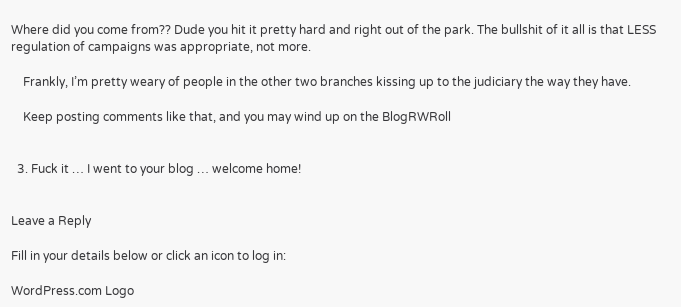Where did you come from?? Dude you hit it pretty hard and right out of the park. The bullshit of it all is that LESS regulation of campaigns was appropriate, not more.

    Frankly, I’m pretty weary of people in the other two branches kissing up to the judiciary the way they have.

    Keep posting comments like that, and you may wind up on the BlogRWRoll


  3. Fuck it … I went to your blog … welcome home!


Leave a Reply

Fill in your details below or click an icon to log in:

WordPress.com Logo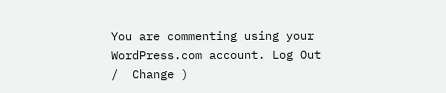You are commenting using your WordPress.com account. Log Out /  Change )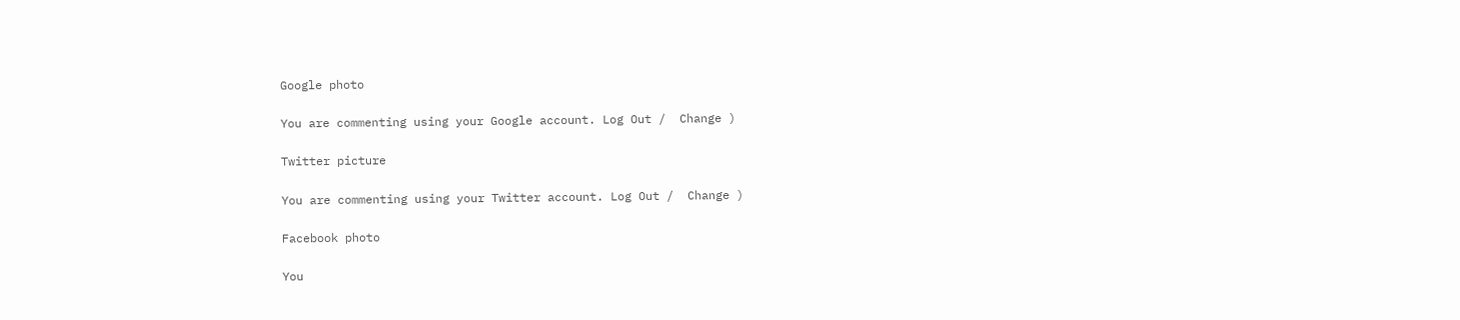Google photo

You are commenting using your Google account. Log Out /  Change )

Twitter picture

You are commenting using your Twitter account. Log Out /  Change )

Facebook photo

You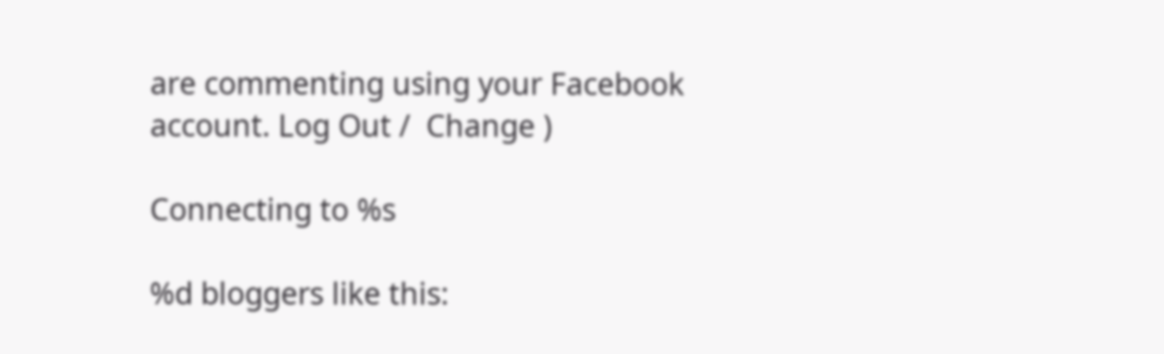are commenting using your Facebook account. Log Out /  Change )

Connecting to %s

%d bloggers like this: